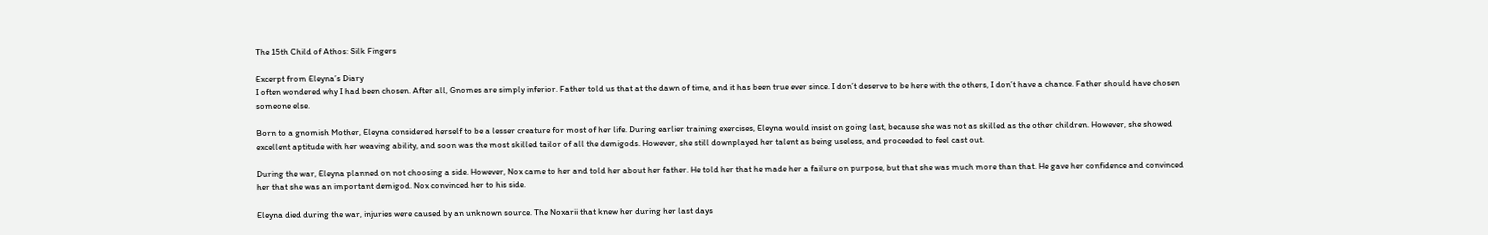The 15th Child of Athos: Silk Fingers

Excerpt from Eleyna’s Diary
I often wondered why I had been chosen. After all, Gnomes are simply inferior. Father told us that at the dawn of time, and it has been true ever since. I don’t deserve to be here with the others, I don’t have a chance. Father should have chosen someone else.

Born to a gnomish Mother, Eleyna considered herself to be a lesser creature for most of her life. During earlier training exercises, Eleyna would insist on going last, because she was not as skilled as the other children. However, she showed excellent aptitude with her weaving ability, and soon was the most skilled tailor of all the demigods. However, she still downplayed her talent as being useless, and proceeded to feel cast out.

During the war, Eleyna planned on not choosing a side. However, Nox came to her and told her about her father. He told her that he made her a failure on purpose, but that she was much more than that. He gave her confidence and convinced her that she was an important demigod. Nox convinced her to his side.

Eleyna died during the war, injuries were caused by an unknown source. The Noxarii that knew her during her last days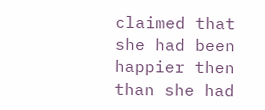claimed that she had been happier then than she had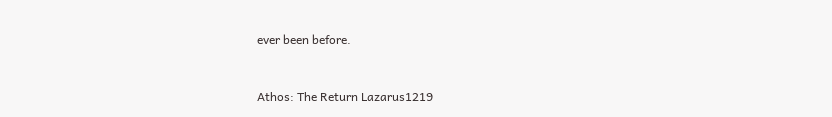ever been before.


Athos: The Return Lazarus1219